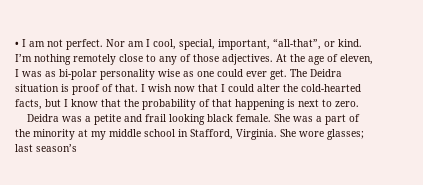• I am not perfect. Nor am I cool, special, important, “all-that”, or kind. I’m nothing remotely close to any of those adjectives. At the age of eleven, I was as bi-polar personality wise as one could ever get. The Deidra situation is proof of that. I wish now that I could alter the cold-hearted facts, but I know that the probability of that happening is next to zero.
    Deidra was a petite and frail looking black female. She was a part of the minority at my middle school in Stafford, Virginia. She wore glasses; last season’s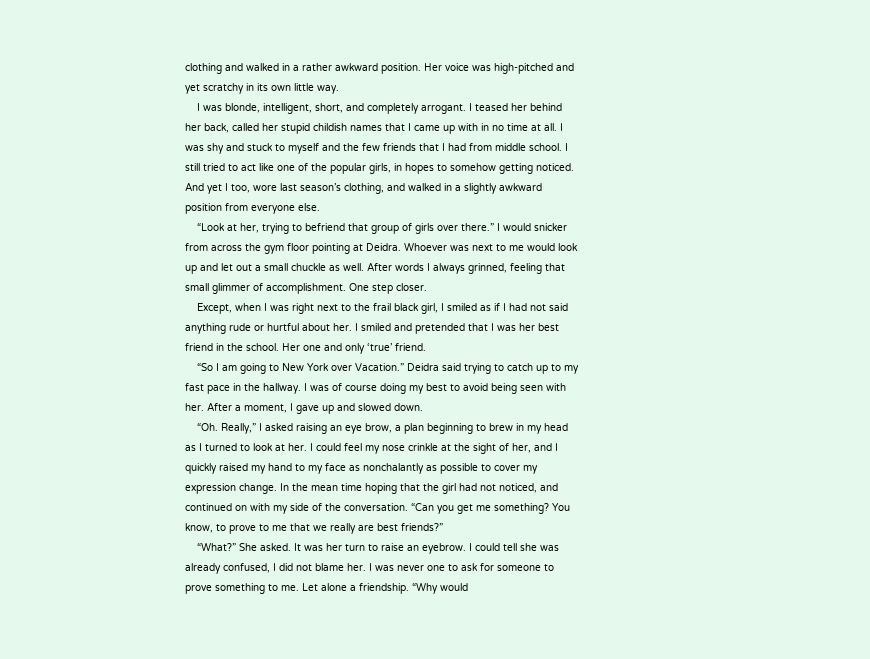clothing and walked in a rather awkward position. Her voice was high-pitched and yet scratchy in its own little way.
    I was blonde, intelligent, short, and completely arrogant. I teased her behind her back, called her stupid childish names that I came up with in no time at all. I was shy and stuck to myself and the few friends that I had from middle school. I still tried to act like one of the popular girls, in hopes to somehow getting noticed. And yet I too, wore last season’s clothing, and walked in a slightly awkward position from everyone else.
    “Look at her, trying to befriend that group of girls over there.” I would snicker from across the gym floor pointing at Deidra. Whoever was next to me would look up and let out a small chuckle as well. After words I always grinned, feeling that small glimmer of accomplishment. One step closer.
    Except, when I was right next to the frail black girl, I smiled as if I had not said anything rude or hurtful about her. I smiled and pretended that I was her best friend in the school. Her one and only ‘true’ friend.
    “So I am going to New York over Vacation.” Deidra said trying to catch up to my fast pace in the hallway. I was of course doing my best to avoid being seen with her. After a moment, I gave up and slowed down.
    “Oh. Really,” I asked raising an eye brow, a plan beginning to brew in my head as I turned to look at her. I could feel my nose crinkle at the sight of her, and I quickly raised my hand to my face as nonchalantly as possible to cover my expression change. In the mean time hoping that the girl had not noticed, and continued on with my side of the conversation. “Can you get me something? You know, to prove to me that we really are best friends?”
    “What?” She asked. It was her turn to raise an eyebrow. I could tell she was already confused, I did not blame her. I was never one to ask for someone to prove something to me. Let alone a friendship. “Why would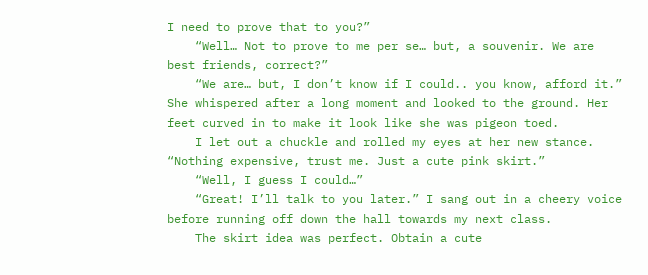I need to prove that to you?”
    “Well… Not to prove to me per se… but, a souvenir. We are best friends, correct?”
    “We are… but, I don’t know if I could.. you know, afford it.” She whispered after a long moment and looked to the ground. Her feet curved in to make it look like she was pigeon toed.
    I let out a chuckle and rolled my eyes at her new stance. “Nothing expensive, trust me. Just a cute pink skirt.”
    “Well, I guess I could…”
    “Great! I’ll talk to you later.” I sang out in a cheery voice before running off down the hall towards my next class.
    The skirt idea was perfect. Obtain a cute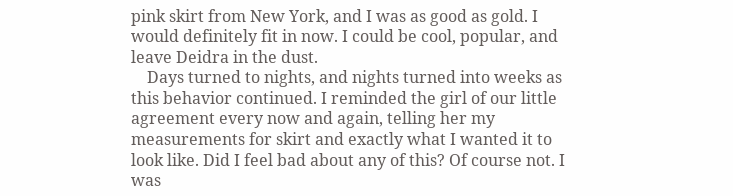pink skirt from New York, and I was as good as gold. I would definitely fit in now. I could be cool, popular, and leave Deidra in the dust.
    Days turned to nights, and nights turned into weeks as this behavior continued. I reminded the girl of our little agreement every now and again, telling her my measurements for skirt and exactly what I wanted it to look like. Did I feel bad about any of this? Of course not. I was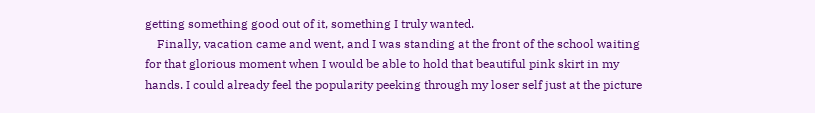getting something good out of it, something I truly wanted.
    Finally, vacation came and went, and I was standing at the front of the school waiting for that glorious moment when I would be able to hold that beautiful pink skirt in my hands. I could already feel the popularity peeking through my loser self just at the picture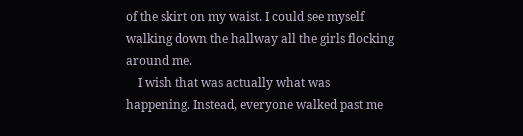of the skirt on my waist. I could see myself walking down the hallway all the girls flocking around me.
    I wish that was actually what was happening. Instead, everyone walked past me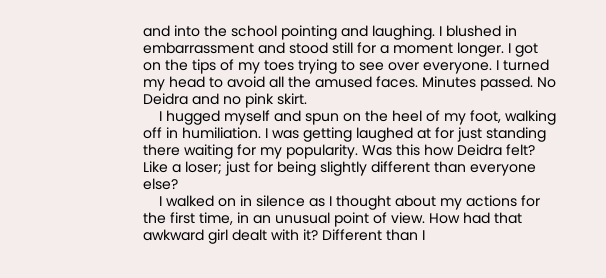and into the school pointing and laughing. I blushed in embarrassment and stood still for a moment longer. I got on the tips of my toes trying to see over everyone. I turned my head to avoid all the amused faces. Minutes passed. No Deidra and no pink skirt.
    I hugged myself and spun on the heel of my foot, walking off in humiliation. I was getting laughed at for just standing there waiting for my popularity. Was this how Deidra felt? Like a loser; just for being slightly different than everyone else?
    I walked on in silence as I thought about my actions for the first time, in an unusual point of view. How had that awkward girl dealt with it? Different than I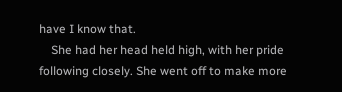have I know that.
    She had her head held high, with her pride following closely. She went off to make more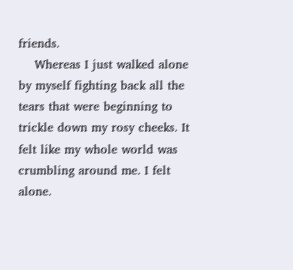friends.
    Whereas I just walked alone by myself fighting back all the tears that were beginning to trickle down my rosy cheeks. It felt like my whole world was crumbling around me. I felt alone.